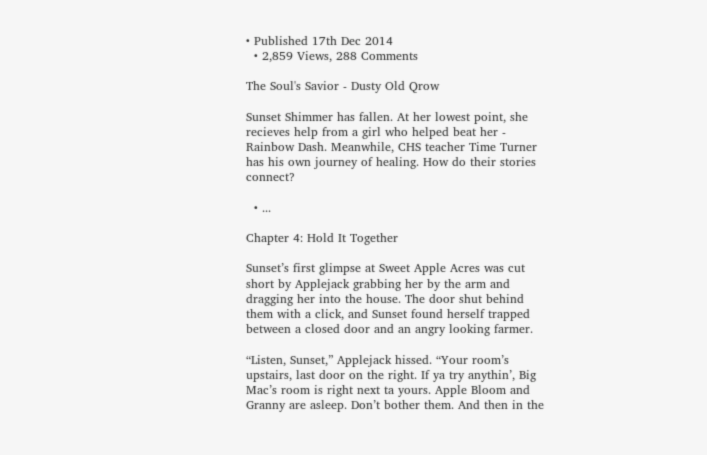• Published 17th Dec 2014
  • 2,859 Views, 288 Comments

The Soul's Savior - Dusty Old Qrow

Sunset Shimmer has fallen. At her lowest point, she recieves help from a girl who helped beat her - Rainbow Dash. Meanwhile, CHS teacher Time Turner has his own journey of healing. How do their stories connect?

  • ...

Chapter 4: Hold It Together

Sunset’s first glimpse at Sweet Apple Acres was cut short by Applejack grabbing her by the arm and dragging her into the house. The door shut behind them with a click, and Sunset found herself trapped between a closed door and an angry looking farmer.

“Listen, Sunset,” Applejack hissed. “Your room’s upstairs, last door on the right. If ya try anythin’, Big Mac’s room is right next ta yours. Apple Bloom and Granny are asleep. Don’t bother them. And then in the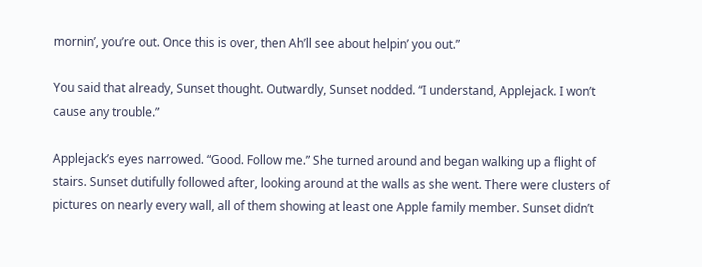mornin’, you’re out. Once this is over, then Ah’ll see about helpin’ you out.”

You said that already, Sunset thought. Outwardly, Sunset nodded. “I understand, Applejack. I won’t cause any trouble.”

Applejack’s eyes narrowed. “Good. Follow me.” She turned around and began walking up a flight of stairs. Sunset dutifully followed after, looking around at the walls as she went. There were clusters of pictures on nearly every wall, all of them showing at least one Apple family member. Sunset didn’t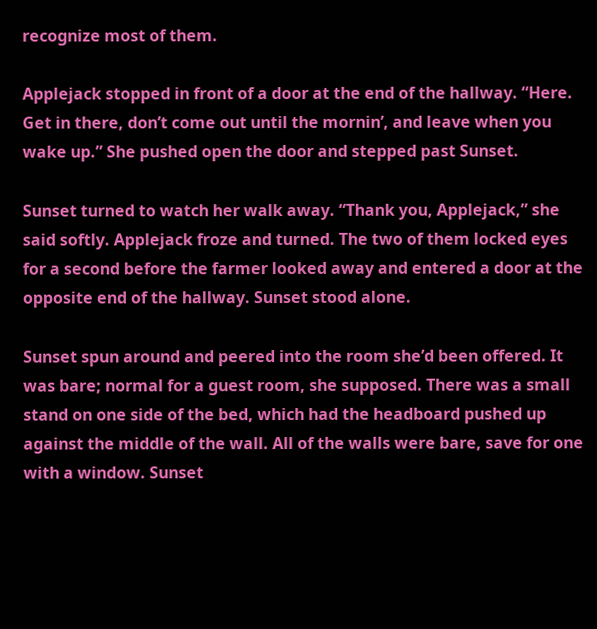recognize most of them.

Applejack stopped in front of a door at the end of the hallway. “Here. Get in there, don’t come out until the mornin’, and leave when you wake up.” She pushed open the door and stepped past Sunset.

Sunset turned to watch her walk away. “Thank you, Applejack,” she said softly. Applejack froze and turned. The two of them locked eyes for a second before the farmer looked away and entered a door at the opposite end of the hallway. Sunset stood alone.

Sunset spun around and peered into the room she’d been offered. It was bare; normal for a guest room, she supposed. There was a small stand on one side of the bed, which had the headboard pushed up against the middle of the wall. All of the walls were bare, save for one with a window. Sunset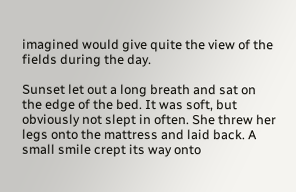imagined would give quite the view of the fields during the day.

Sunset let out a long breath and sat on the edge of the bed. It was soft, but obviously not slept in often. She threw her legs onto the mattress and laid back. A small smile crept its way onto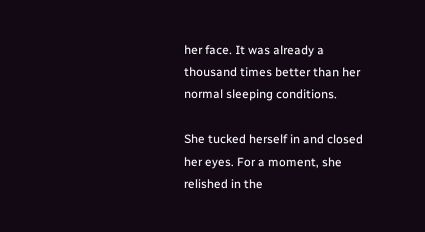her face. It was already a thousand times better than her normal sleeping conditions.

She tucked herself in and closed her eyes. For a moment, she relished in the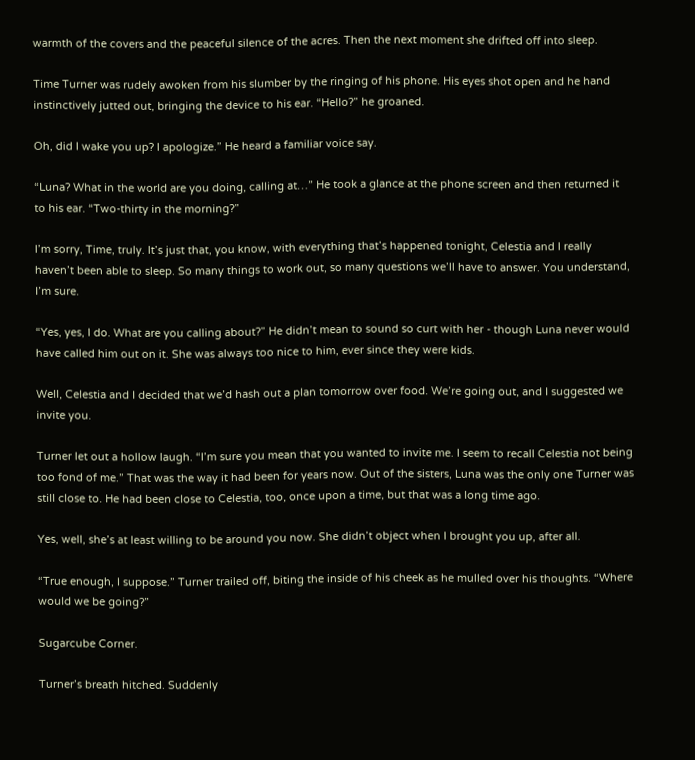warmth of the covers and the peaceful silence of the acres. Then the next moment she drifted off into sleep.

Time Turner was rudely awoken from his slumber by the ringing of his phone. His eyes shot open and he hand instinctively jutted out, bringing the device to his ear. “Hello?” he groaned.

Oh, did I wake you up? I apologize.” He heard a familiar voice say.

“Luna? What in the world are you doing, calling at…” He took a glance at the phone screen and then returned it to his ear. “Two-thirty in the morning?”

I’m sorry, Time, truly. It’s just that, you know, with everything that’s happened tonight, Celestia and I really haven’t been able to sleep. So many things to work out, so many questions we’ll have to answer. You understand, I’m sure.

“Yes, yes, I do. What are you calling about?” He didn’t mean to sound so curt with her - though Luna never would have called him out on it. She was always too nice to him, ever since they were kids.

Well, Celestia and I decided that we’d hash out a plan tomorrow over food. We’re going out, and I suggested we invite you.

Turner let out a hollow laugh. “I’m sure you mean that you wanted to invite me. I seem to recall Celestia not being too fond of me.” That was the way it had been for years now. Out of the sisters, Luna was the only one Turner was still close to. He had been close to Celestia, too, once upon a time, but that was a long time ago.

Yes, well, she’s at least willing to be around you now. She didn’t object when I brought you up, after all.

“True enough, I suppose.” Turner trailed off, biting the inside of his cheek as he mulled over his thoughts. “Where would we be going?”

Sugarcube Corner.

Turner’s breath hitched. Suddenly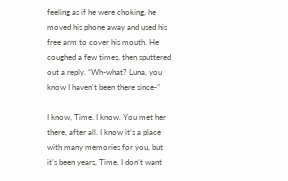feeling as if he were choking, he moved his phone away and used his free arm to cover his mouth. He coughed a few times, then sputtered out a reply. “Wh-what? Luna, you know I haven’t been there since-”

I know, Time. I know. You met her there, after all. I know it’s a place with many memories for you, but it’s been years, Time. I don’t want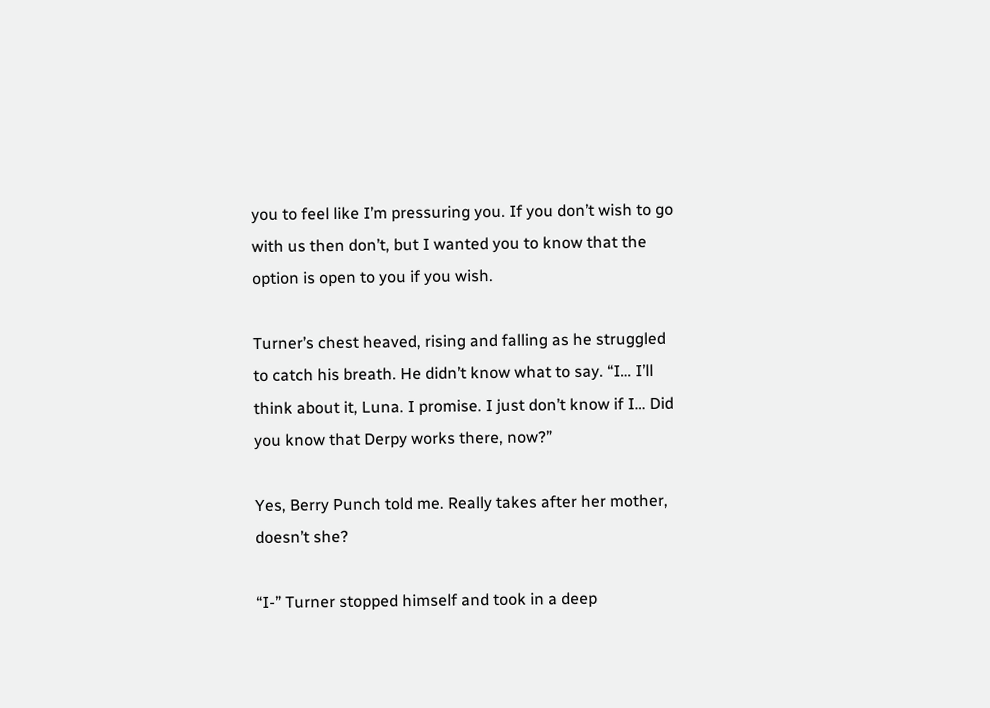you to feel like I’m pressuring you. If you don’t wish to go with us then don’t, but I wanted you to know that the option is open to you if you wish.

Turner’s chest heaved, rising and falling as he struggled to catch his breath. He didn’t know what to say. “I… I’ll think about it, Luna. I promise. I just don’t know if I… Did you know that Derpy works there, now?”

Yes, Berry Punch told me. Really takes after her mother, doesn’t she?

“I-” Turner stopped himself and took in a deep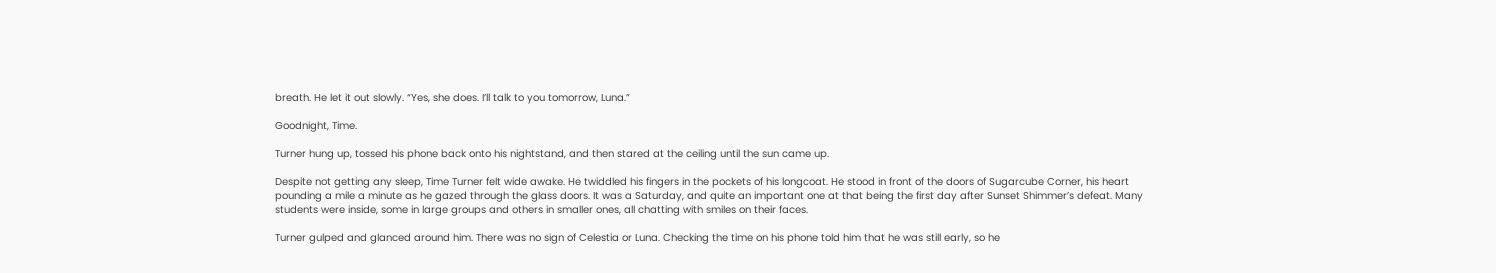breath. He let it out slowly. “Yes, she does. I’ll talk to you tomorrow, Luna.”

Goodnight, Time.

Turner hung up, tossed his phone back onto his nightstand, and then stared at the ceiling until the sun came up.

Despite not getting any sleep, Time Turner felt wide awake. He twiddled his fingers in the pockets of his longcoat. He stood in front of the doors of Sugarcube Corner, his heart pounding a mile a minute as he gazed through the glass doors. It was a Saturday, and quite an important one at that being the first day after Sunset Shimmer’s defeat. Many students were inside, some in large groups and others in smaller ones, all chatting with smiles on their faces.

Turner gulped and glanced around him. There was no sign of Celestia or Luna. Checking the time on his phone told him that he was still early, so he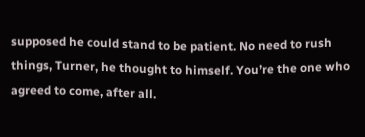supposed he could stand to be patient. No need to rush things, Turner, he thought to himself. You’re the one who agreed to come, after all.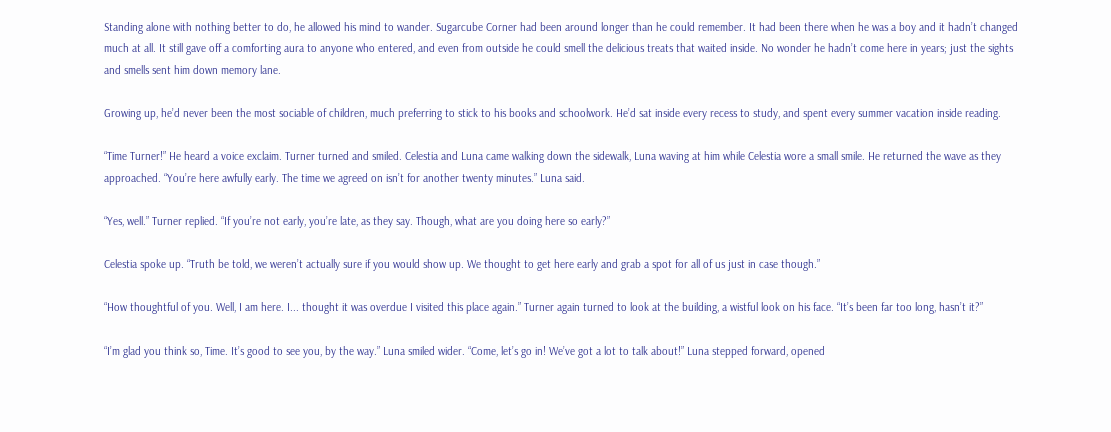Standing alone with nothing better to do, he allowed his mind to wander. Sugarcube Corner had been around longer than he could remember. It had been there when he was a boy and it hadn’t changed much at all. It still gave off a comforting aura to anyone who entered, and even from outside he could smell the delicious treats that waited inside. No wonder he hadn’t come here in years; just the sights and smells sent him down memory lane.

Growing up, he’d never been the most sociable of children, much preferring to stick to his books and schoolwork. He’d sat inside every recess to study, and spent every summer vacation inside reading.

“Time Turner!” He heard a voice exclaim. Turner turned and smiled. Celestia and Luna came walking down the sidewalk, Luna waving at him while Celestia wore a small smile. He returned the wave as they approached. “You’re here awfully early. The time we agreed on isn’t for another twenty minutes.” Luna said.

“Yes, well.” Turner replied. “If you’re not early, you’re late, as they say. Though, what are you doing here so early?”

Celestia spoke up. “Truth be told, we weren’t actually sure if you would show up. We thought to get here early and grab a spot for all of us just in case though.”

“How thoughtful of you. Well, I am here. I... thought it was overdue I visited this place again.” Turner again turned to look at the building, a wistful look on his face. “It’s been far too long, hasn’t it?”

“I’m glad you think so, Time. It’s good to see you, by the way.” Luna smiled wider. “Come, let’s go in! We’ve got a lot to talk about!” Luna stepped forward, opened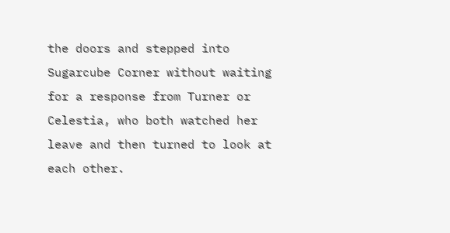the doors and stepped into Sugarcube Corner without waiting for a response from Turner or Celestia, who both watched her leave and then turned to look at each other.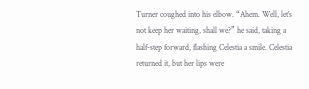Turner coughed into his elbow. “Ahem. Well, let’s not keep her waiting, shall we?” he said, taking a half-step forward, flashing Celestia a smile. Celestia returned it, but her lips were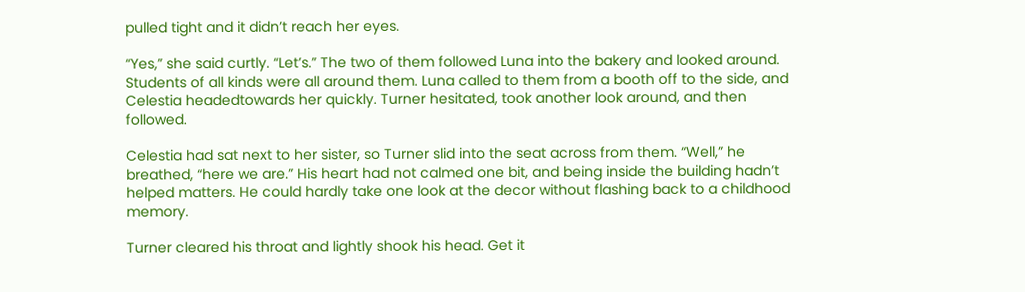pulled tight and it didn’t reach her eyes.

“Yes,” she said curtly. “Let’s.” The two of them followed Luna into the bakery and looked around. Students of all kinds were all around them. Luna called to them from a booth off to the side, and Celestia headedtowards her quickly. Turner hesitated, took another look around, and then followed.

Celestia had sat next to her sister, so Turner slid into the seat across from them. “Well,” he breathed, “here we are.” His heart had not calmed one bit, and being inside the building hadn’t helped matters. He could hardly take one look at the decor without flashing back to a childhood memory.

Turner cleared his throat and lightly shook his head. Get it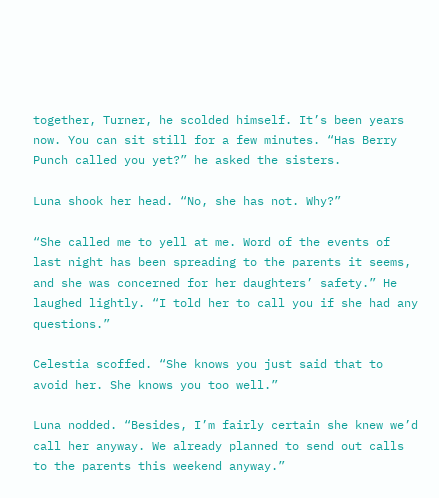together, Turner, he scolded himself. It’s been years now. You can sit still for a few minutes. “Has Berry Punch called you yet?” he asked the sisters.

Luna shook her head. “No, she has not. Why?”

“She called me to yell at me. Word of the events of last night has been spreading to the parents it seems, and she was concerned for her daughters’ safety.” He laughed lightly. “I told her to call you if she had any questions.”

Celestia scoffed. “She knows you just said that to avoid her. She knows you too well.”

Luna nodded. “Besides, I’m fairly certain she knew we’d call her anyway. We already planned to send out calls to the parents this weekend anyway.”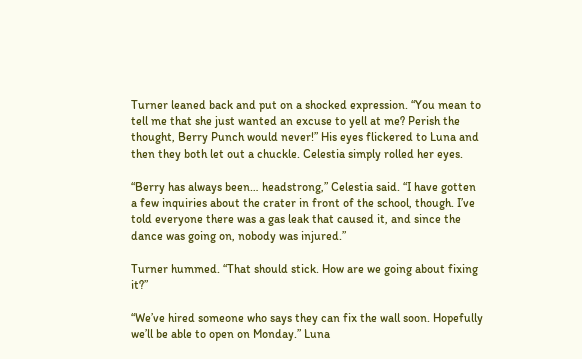Turner leaned back and put on a shocked expression. “You mean to tell me that she just wanted an excuse to yell at me? Perish the thought, Berry Punch would never!” His eyes flickered to Luna and then they both let out a chuckle. Celestia simply rolled her eyes.

“Berry has always been… headstrong,” Celestia said. “I have gotten a few inquiries about the crater in front of the school, though. I’ve told everyone there was a gas leak that caused it, and since the dance was going on, nobody was injured.”

Turner hummed. “That should stick. How are we going about fixing it?”

“We’ve hired someone who says they can fix the wall soon. Hopefully we’ll be able to open on Monday.” Luna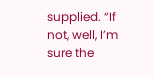supplied. “If not, well, I’m sure the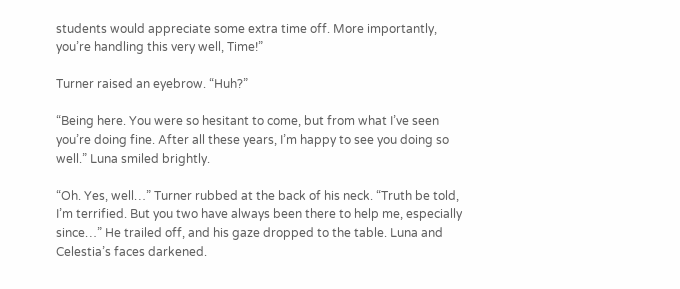students would appreciate some extra time off. More importantly, you’re handling this very well, Time!”

Turner raised an eyebrow. “Huh?”

“Being here. You were so hesitant to come, but from what I’ve seen you’re doing fine. After all these years, I’m happy to see you doing so well.” Luna smiled brightly.

“Oh. Yes, well…” Turner rubbed at the back of his neck. “Truth be told, I’m terrified. But you two have always been there to help me, especially since…” He trailed off, and his gaze dropped to the table. Luna and Celestia’s faces darkened.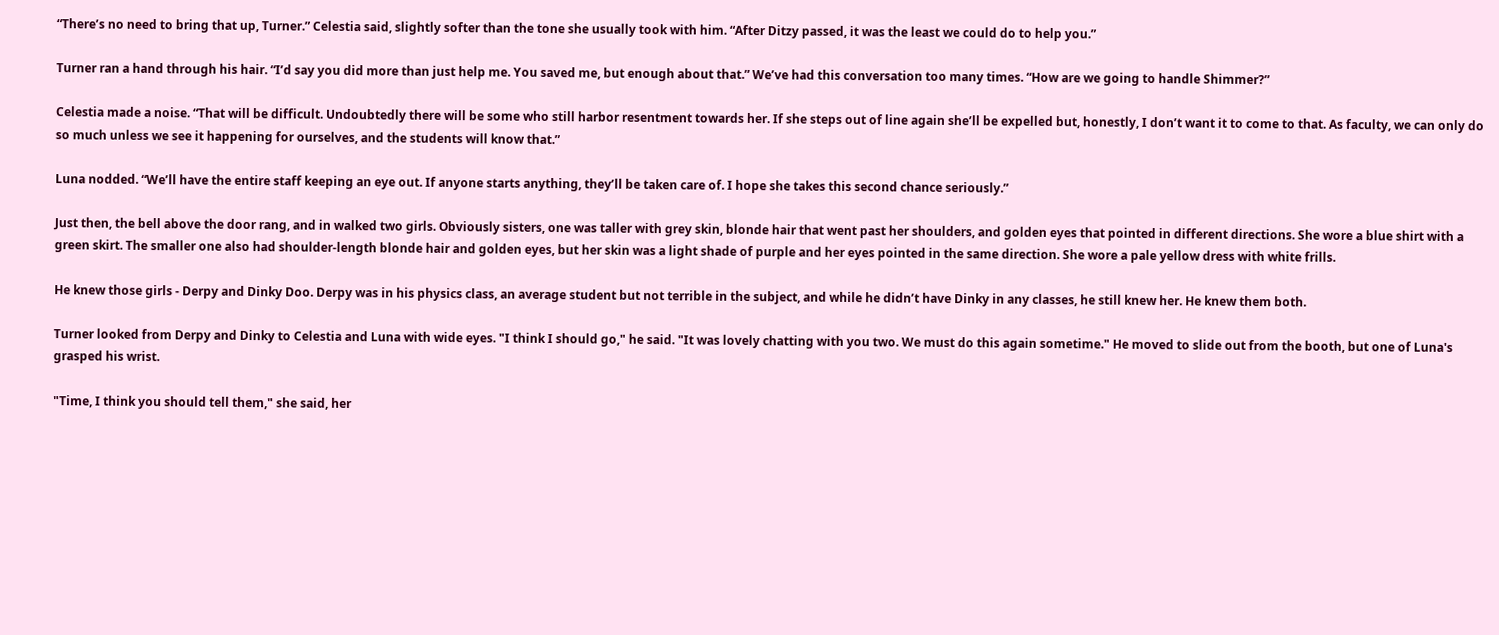“There’s no need to bring that up, Turner.” Celestia said, slightly softer than the tone she usually took with him. “After Ditzy passed, it was the least we could do to help you.”

Turner ran a hand through his hair. “I’d say you did more than just help me. You saved me, but enough about that.” We’ve had this conversation too many times. “How are we going to handle Shimmer?”

Celestia made a noise. “That will be difficult. Undoubtedly there will be some who still harbor resentment towards her. If she steps out of line again she’ll be expelled but, honestly, I don’t want it to come to that. As faculty, we can only do so much unless we see it happening for ourselves, and the students will know that.”

Luna nodded. “We’ll have the entire staff keeping an eye out. If anyone starts anything, they’ll be taken care of. I hope she takes this second chance seriously.”

Just then, the bell above the door rang, and in walked two girls. Obviously sisters, one was taller with grey skin, blonde hair that went past her shoulders, and golden eyes that pointed in different directions. She wore a blue shirt with a green skirt. The smaller one also had shoulder-length blonde hair and golden eyes, but her skin was a light shade of purple and her eyes pointed in the same direction. She wore a pale yellow dress with white frills.

He knew those girls - Derpy and Dinky Doo. Derpy was in his physics class, an average student but not terrible in the subject, and while he didn’t have Dinky in any classes, he still knew her. He knew them both.

Turner looked from Derpy and Dinky to Celestia and Luna with wide eyes. "I think I should go," he said. "It was lovely chatting with you two. We must do this again sometime." He moved to slide out from the booth, but one of Luna's grasped his wrist.

"Time, I think you should tell them," she said, her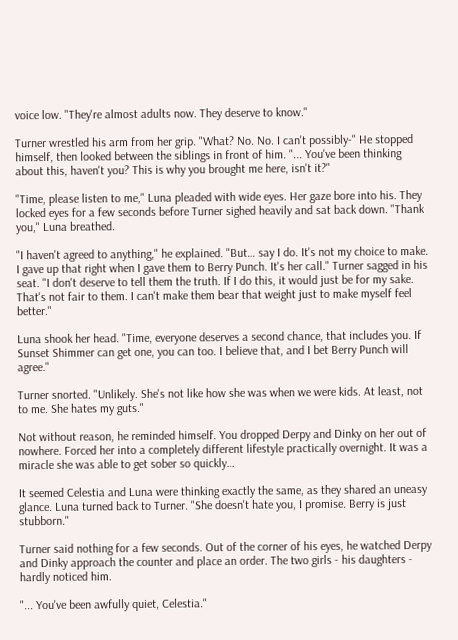voice low. "They're almost adults now. They deserve to know."

Turner wrestled his arm from her grip. "What? No. No. I can't possibly-" He stopped himself, then looked between the siblings in front of him. "... You've been thinking about this, haven't you? This is why you brought me here, isn't it?"

"Time, please listen to me," Luna pleaded with wide eyes. Her gaze bore into his. They locked eyes for a few seconds before Turner sighed heavily and sat back down. "Thank you," Luna breathed.

"I haven't agreed to anything," he explained. "But… say I do. It's not my choice to make. I gave up that right when I gave them to Berry Punch. It's her call." Turner sagged in his seat. "I don't deserve to tell them the truth. If I do this, it would just be for my sake. That's not fair to them. I can't make them bear that weight just to make myself feel better."

Luna shook her head. "Time, everyone deserves a second chance, that includes you. If Sunset Shimmer can get one, you can too. I believe that, and I bet Berry Punch will agree."

Turner snorted. "Unlikely. She's not like how she was when we were kids. At least, not to me. She hates my guts."

Not without reason, he reminded himself. You dropped Derpy and Dinky on her out of nowhere. Forced her into a completely different lifestyle practically overnight. It was a miracle she was able to get sober so quickly…

It seemed Celestia and Luna were thinking exactly the same, as they shared an uneasy glance. Luna turned back to Turner. "She doesn't hate you, I promise. Berry is just stubborn."

Turner said nothing for a few seconds. Out of the corner of his eyes, he watched Derpy and Dinky approach the counter and place an order. The two girls - his daughters - hardly noticed him.

"... You've been awfully quiet, Celestia."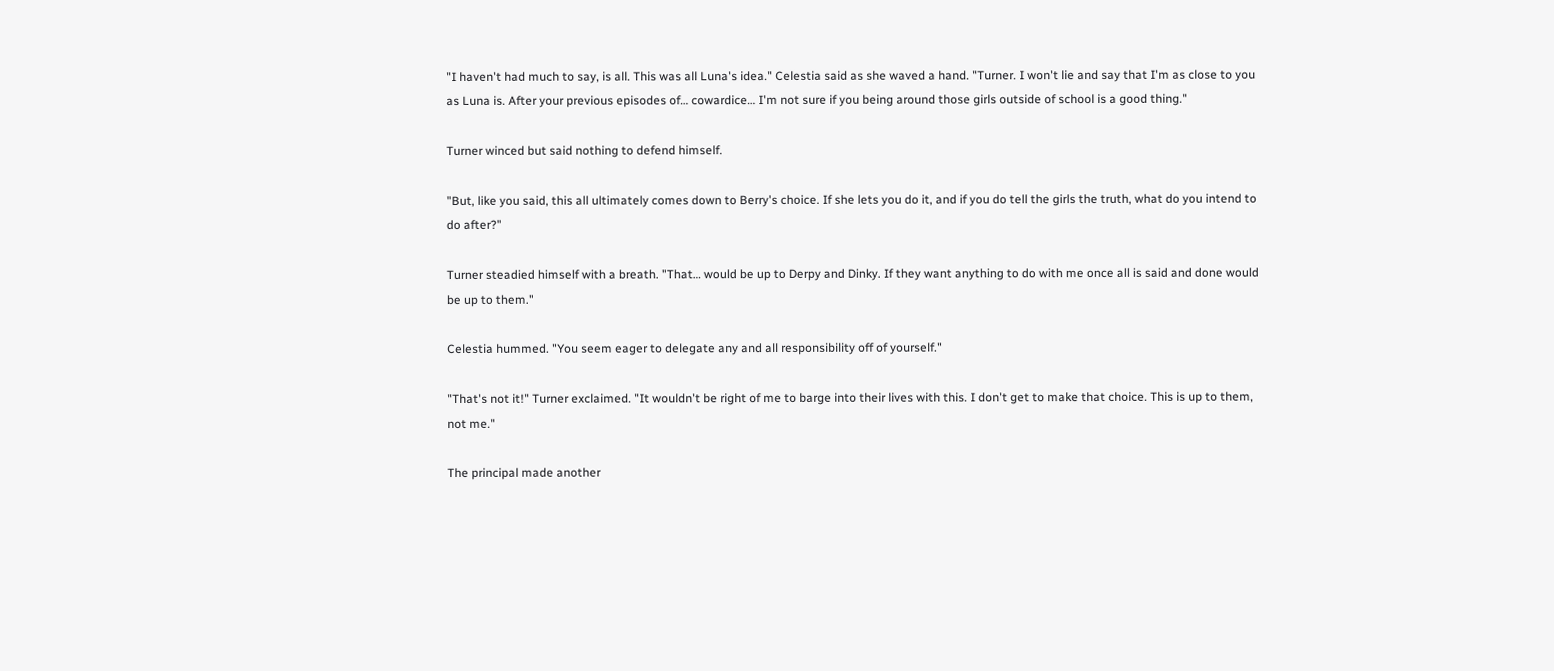"I haven't had much to say, is all. This was all Luna's idea." Celestia said as she waved a hand. "Turner. I won't lie and say that I'm as close to you as Luna is. After your previous episodes of… cowardice… I'm not sure if you being around those girls outside of school is a good thing."

Turner winced but said nothing to defend himself.

"But, like you said, this all ultimately comes down to Berry's choice. If she lets you do it, and if you do tell the girls the truth, what do you intend to do after?"

Turner steadied himself with a breath. "That… would be up to Derpy and Dinky. If they want anything to do with me once all is said and done would be up to them."

Celestia hummed. "You seem eager to delegate any and all responsibility off of yourself."

"That's not it!" Turner exclaimed. "It wouldn't be right of me to barge into their lives with this. I don't get to make that choice. This is up to them, not me."

The principal made another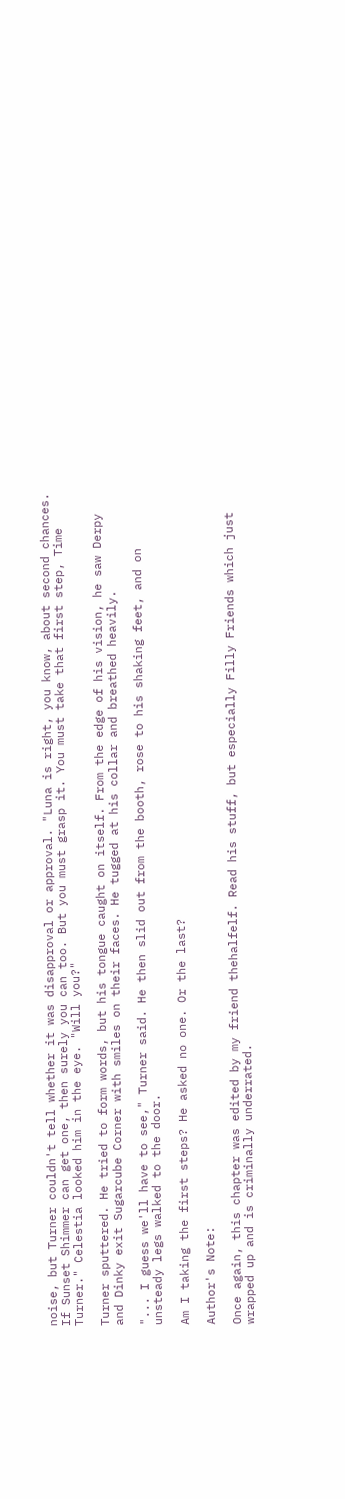noise, but Turner couldn't tell whether it was disapproval or approval. "Luna is right, you know, about second chances. If Sunset Shimmer can get one, then surely you can too. But you must grasp it. You must take that first step, Time Turner." Celestia looked him in the eye. "Will you?"

Turner sputtered. He tried to form words, but his tongue caught on itself. From the edge of his vision, he saw Derpy and Dinky exit Sugarcube Corner with smiles on their faces. He tugged at his collar and breathed heavily.

"... I guess we'll have to see," Turner said. He then slid out from the booth, rose to his shaking feet, and on unsteady legs walked to the door.

Am I taking the first steps? He asked no one. Or the last?

Author's Note:

Once again, this chapter was edited by my friend thehalfelf. Read his stuff, but especially Filly Friends which just wrapped up and is criminally underrated.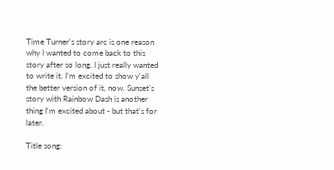Time Turner's story arc is one reason why I wanted to come back to this story after so long. I just really wanted to write it. I'm excited to show y'all the better version of it, now. Sunset's story with Rainbow Dash is another thing I'm excited about - but that's for later.

Title song: